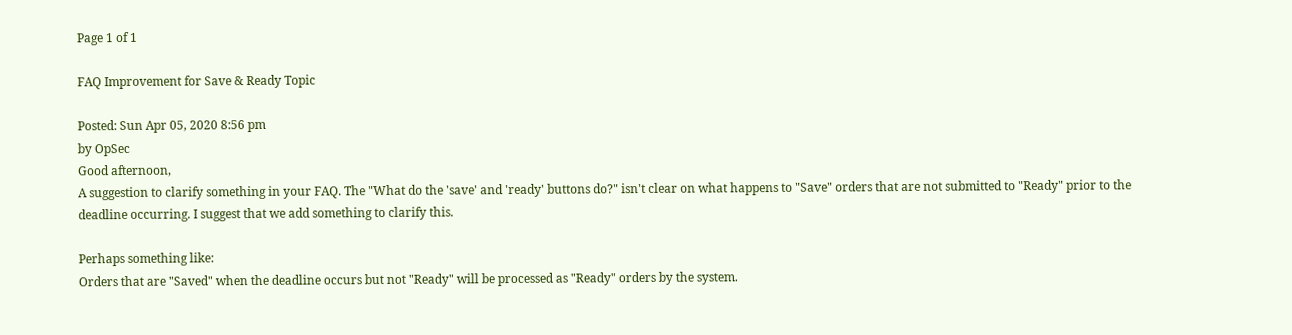Page 1 of 1

FAQ Improvement for Save & Ready Topic

Posted: Sun Apr 05, 2020 8:56 pm
by OpSec
Good afternoon,
A suggestion to clarify something in your FAQ. The "What do the 'save' and 'ready' buttons do?" isn't clear on what happens to "Save" orders that are not submitted to "Ready" prior to the deadline occurring. I suggest that we add something to clarify this.

Perhaps something like:
Orders that are "Saved" when the deadline occurs but not "Ready" will be processed as "Ready" orders by the system.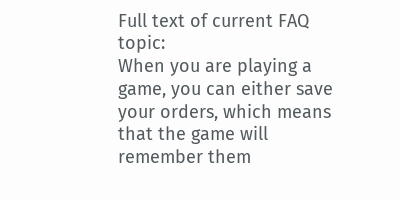Full text of current FAQ topic:
When you are playing a game, you can either save your orders, which means that the game will remember them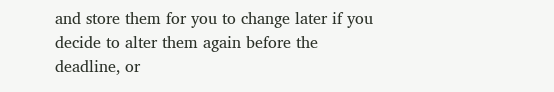and store them for you to change later if you decide to alter them again before the deadline, or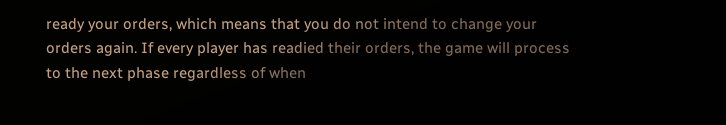ready your orders, which means that you do not intend to change your orders again. If every player has readied their orders, the game will process to the next phase regardless of when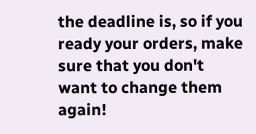the deadline is, so if you ready your orders, make sure that you don't want to change them again!